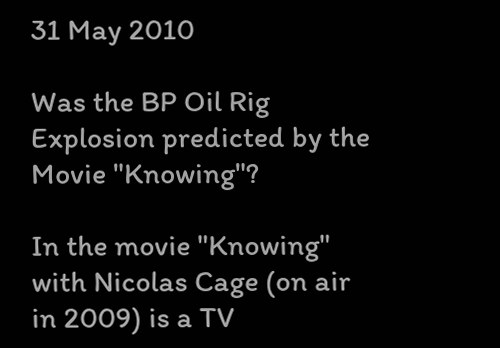31 May 2010

Was the BP Oil Rig Explosion predicted by the Movie "Knowing"?

In the movie "Knowing" with Nicolas Cage (on air in 2009) is a TV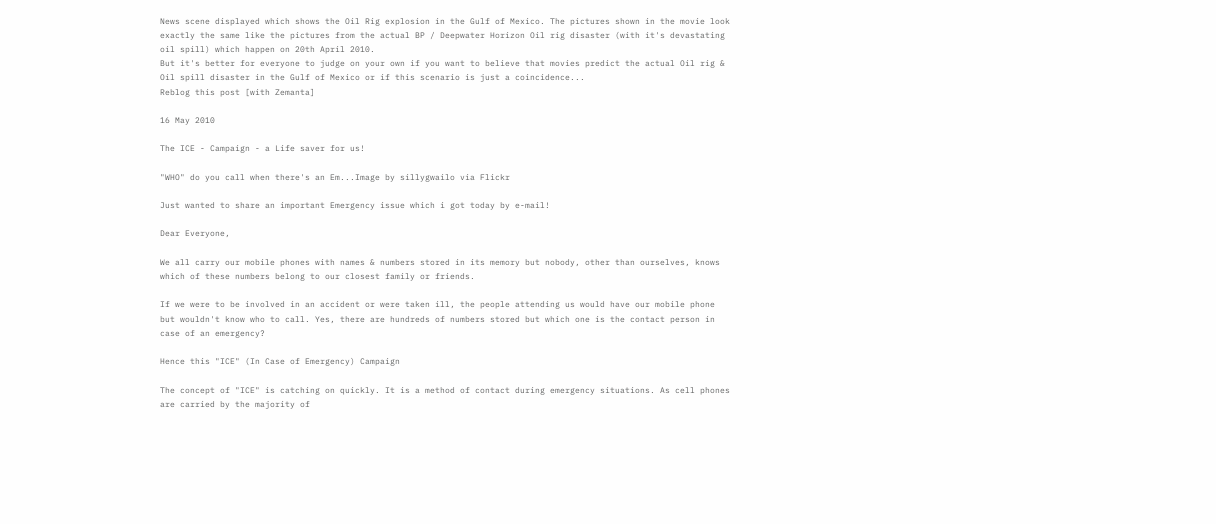News scene displayed which shows the Oil Rig explosion in the Gulf of Mexico. The pictures shown in the movie look exactly the same like the pictures from the actual BP / Deepwater Horizon Oil rig disaster (with it's devastating oil spill) which happen on 20th April 2010.
But it's better for everyone to judge on your own if you want to believe that movies predict the actual Oil rig & Oil spill disaster in the Gulf of Mexico or if this scenario is just a coincidence...
Reblog this post [with Zemanta]

16 May 2010

The ICE - Campaign - a Life saver for us!

"WHO" do you call when there's an Em...Image by sillygwailo via Flickr

Just wanted to share an important Emergency issue which i got today by e-mail!

Dear Everyone,

We all carry our mobile phones with names & numbers stored in its memory but nobody, other than ourselves, knows which of these numbers belong to our closest family or friends.

If we were to be involved in an accident or were taken ill, the people attending us would have our mobile phone but wouldn't know who to call. Yes, there are hundreds of numbers stored but which one is the contact person in case of an emergency?

Hence this "ICE" (In Case of Emergency) Campaign

The concept of "ICE" is catching on quickly. It is a method of contact during emergency situations. As cell phones are carried by the majority of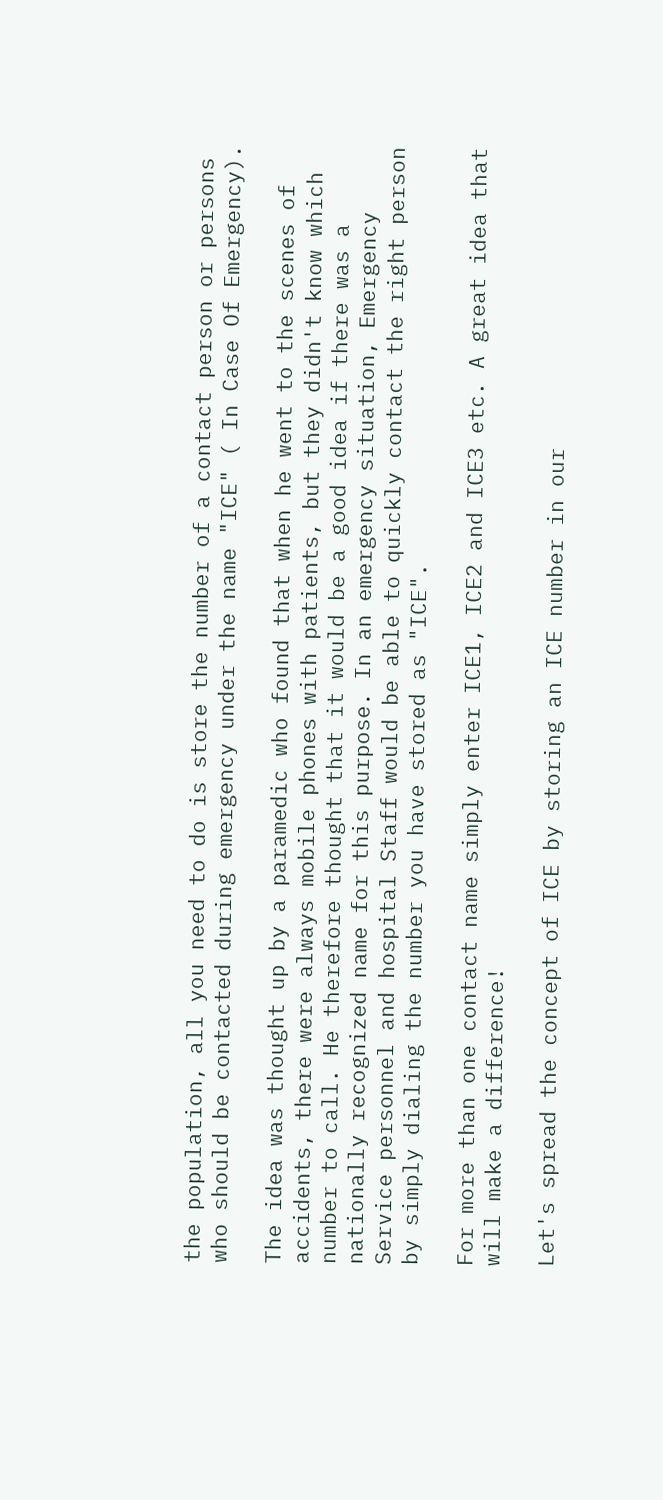the population, all you need to do is store the number of a contact person or persons who should be contacted during emergency under the name "ICE" ( In Case Of Emergency).

The idea was thought up by a paramedic who found that when he went to the scenes of accidents, there were always mobile phones with patients, but they didn't know which number to call. He therefore thought that it would be a good idea if there was a nationally recognized name for this purpose. In an emergency situation, Emergency Service personnel and hospital Staff would be able to quickly contact the right person by simply dialing the number you have stored as "ICE".

For more than one contact name simply enter ICE1, ICE2 and ICE3 etc. A great idea that will make a difference!

Let's spread the concept of ICE by storing an ICE number in our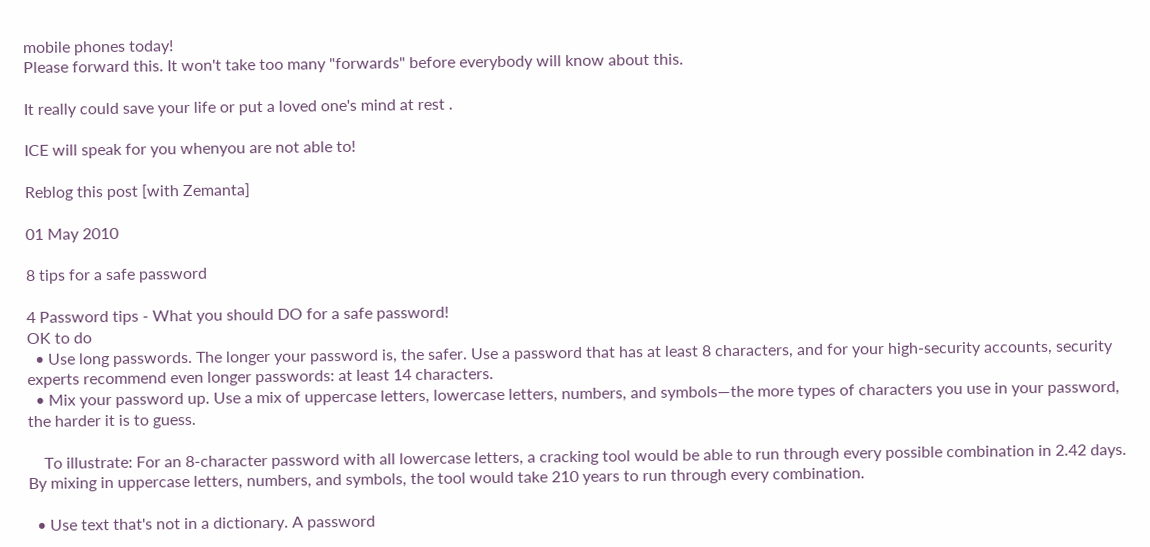mobile phones today!
Please forward this. It won't take too many "forwards" before everybody will know about this.

It really could save your life or put a loved one's mind at rest .

ICE will speak for you whenyou are not able to!

Reblog this post [with Zemanta]

01 May 2010

8 tips for a safe password

4 Password tips - What you should DO for a safe password!
OK to do
  • Use long passwords. The longer your password is, the safer. Use a password that has at least 8 characters, and for your high-security accounts, security experts recommend even longer passwords: at least 14 characters.
  • Mix your password up. Use a mix of uppercase letters, lowercase letters, numbers, and symbols—the more types of characters you use in your password, the harder it is to guess.

    To illustrate: For an 8-character password with all lowercase letters, a cracking tool would be able to run through every possible combination in 2.42 days. By mixing in uppercase letters, numbers, and symbols, the tool would take 210 years to run through every combination.

  • Use text that's not in a dictionary. A password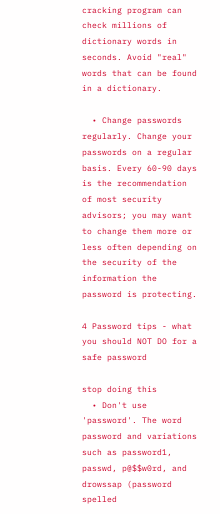cracking program can check millions of dictionary words in seconds. Avoid "real" words that can be found in a dictionary.

  • Change passwords regularly. Change your passwords on a regular basis. Every 60-90 days is the recommendation of most security advisors; you may want to change them more or less often depending on the security of the information the password is protecting.

4 Password tips - what you should NOT DO for a safe password

stop doing this
  • Don't use 'password'. The word password and variations such as password1, passwd, p@$$w0rd, and drowssap (password spelled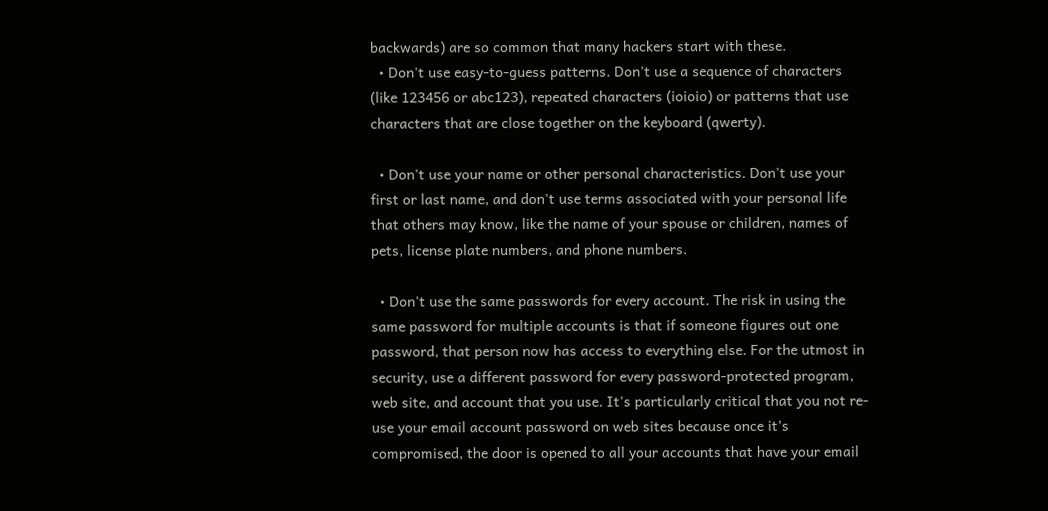backwards) are so common that many hackers start with these.
  • Don't use easy-to-guess patterns. Don't use a sequence of characters (like 123456 or abc123), repeated characters (ioioio) or patterns that use characters that are close together on the keyboard (qwerty).

  • Don't use your name or other personal characteristics. Don't use your first or last name, and don't use terms associated with your personal life that others may know, like the name of your spouse or children, names of pets, license plate numbers, and phone numbers.

  • Don't use the same passwords for every account. The risk in using the same password for multiple accounts is that if someone figures out one password, that person now has access to everything else. For the utmost in security, use a different password for every password-protected program, web site, and account that you use. It's particularly critical that you not re-use your email account password on web sites because once it’s compromised, the door is opened to all your accounts that have your email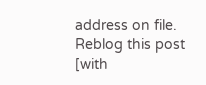address on file.
Reblog this post [with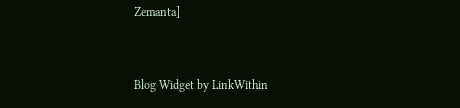Zemanta]


Blog Widget by LinkWithin